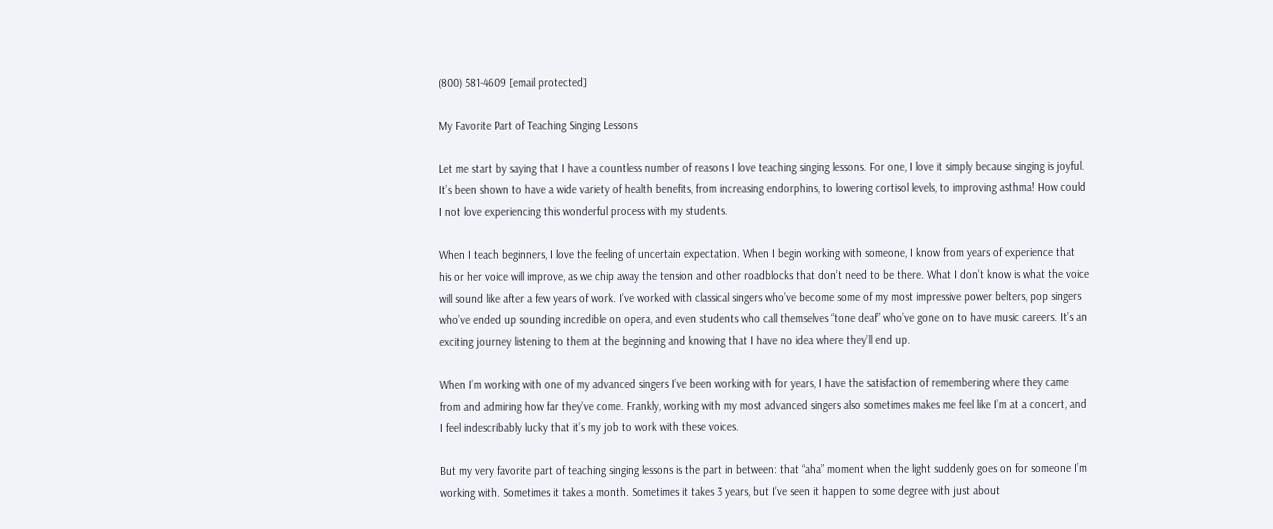(800) 581-4609 [email protected]

My Favorite Part of Teaching Singing Lessons

Let me start by saying that I have a countless number of reasons I love teaching singing lessons. For one, I love it simply because singing is joyful. It’s been shown to have a wide variety of health benefits, from increasing endorphins, to lowering cortisol levels, to improving asthma! How could I not love experiencing this wonderful process with my students.

When I teach beginners, I love the feeling of uncertain expectation. When I begin working with someone, I know from years of experience that his or her voice will improve, as we chip away the tension and other roadblocks that don’t need to be there. What I don’t know is what the voice will sound like after a few years of work. I’ve worked with classical singers who’ve become some of my most impressive power belters, pop singers who’ve ended up sounding incredible on opera, and even students who call themselves “tone deaf” who’ve gone on to have music careers. It’s an exciting journey listening to them at the beginning and knowing that I have no idea where they’ll end up.

When I’m working with one of my advanced singers I’ve been working with for years, I have the satisfaction of remembering where they came from and admiring how far they’ve come. Frankly, working with my most advanced singers also sometimes makes me feel like I’m at a concert, and I feel indescribably lucky that it’s my job to work with these voices.

But my very favorite part of teaching singing lessons is the part in between: that “aha” moment when the light suddenly goes on for someone I’m working with. Sometimes it takes a month. Sometimes it takes 3 years, but I’ve seen it happen to some degree with just about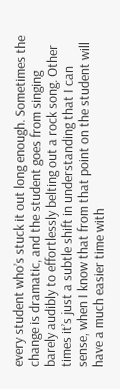every student who’s stuck it out long enough. Sometimes the change is dramatic, and the student goes from singing barely audibly to effortlessly belting out a rock song. Other times it’s just a subtle shift in understanding that I can sense, when I know that from that point on the student will have a much easier time with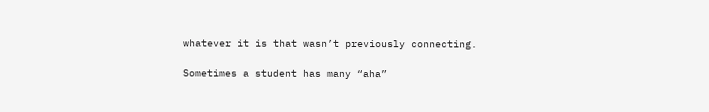whatever it is that wasn’t previously connecting.

Sometimes a student has many “aha”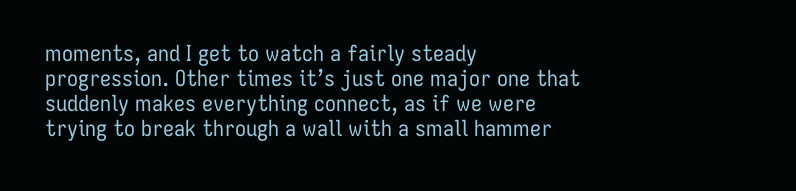moments, and I get to watch a fairly steady progression. Other times it’s just one major one that suddenly makes everything connect, as if we were trying to break through a wall with a small hammer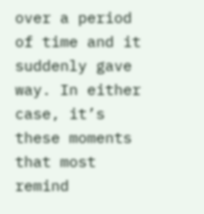over a period of time and it suddenly gave way. In either case, it’s these moments that most remind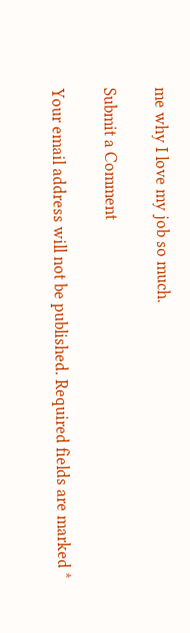me why I love my job so much.

Submit a Comment

Your email address will not be published. Required fields are marked *